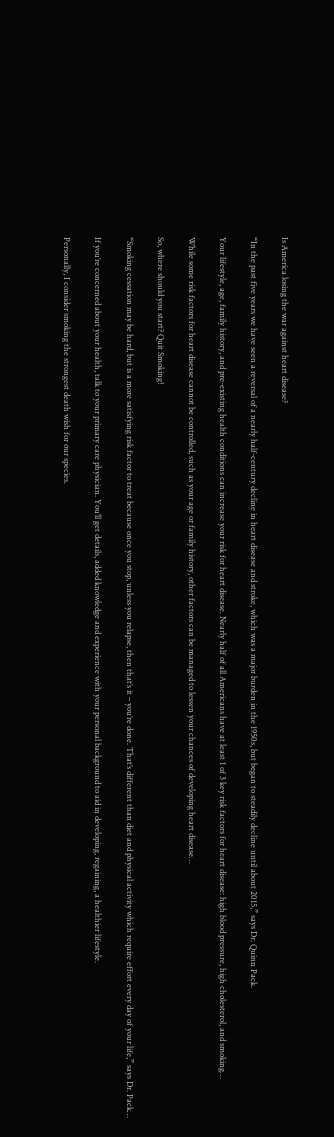Is America losing the war against heart disease?

“In the past five years we have seen a reversal of a nearly half-century decline in heart disease and stroke, which was a major burden in the 1950s, but began to steadily decline until about 2015,” says Dr. Quinn Pack.

Your lifestyle, age, family history, and pre-existing health conditions can increase your risk for heart disease. Nearly half of all Americans have at least 1 of 3 key risk factors for heart disease: high blood pressure, high cholesterol, and smoking…

While some risk factors for heart disease cannot be controlled, such as your age or family history, other factors can be managed to lessen your chances of developing heart disease…

So, where should you start? Quit Smoking!

“Smoking cessation may be hard, but is a more satisfying risk factor to treat because once you stop, unless you relapse, then that’s it – you’re done. That’s different than diet and physical activity which require effort every day of your life,” says Dr. Pack…

If you’re concerned about your health, talk to your primary care physician. You’ll get details, added knowledge and experience with your personal background to aid in developing, regaining, a healthier lifestyle.

Personally, I consider smoking the strongest death wish for our species.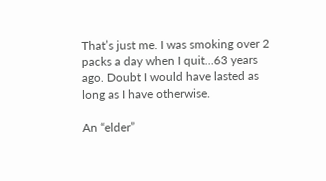That’s just me. I was smoking over 2 packs a day when I quit…63 years ago. Doubt I would have lasted as long as I have otherwise.

An “elder”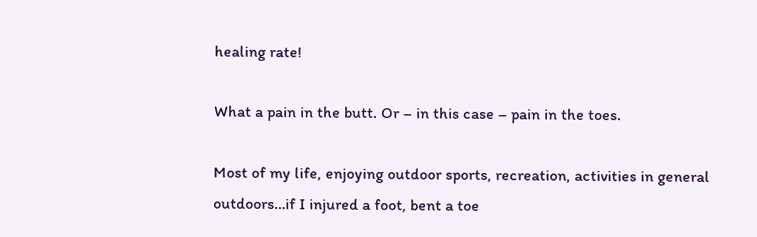healing rate!

What a pain in the butt. Or – in this case – pain in the toes.

Most of my life, enjoying outdoor sports, recreation, activities in general outdoors…if I injured a foot, bent a toe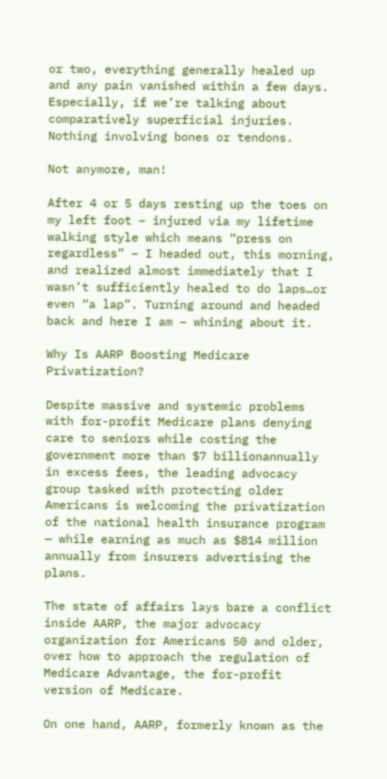or two, everything generally healed up and any pain vanished within a few days. Especially, if we’re talking about comparatively superficial injuries. Nothing involving bones or tendons.

Not anymore, man!

After 4 or 5 days resting up the toes on my left foot – injured via my lifetime walking style which means “press on regardless” – I headed out, this morning, and realized almost immediately that I wasn’t sufficiently healed to do laps…or even “a lap”. Turning around and headed back and here I am – whining about it.

Why Is AARP Boosting Medicare Privatization?

Despite massive and systemic problems with for-profit Medicare plans denying care to seniors while costing the government more than $7 billionannually in excess fees, the leading advocacy group tasked with protecting older Americans is welcoming the privatization of the national health insurance program — while earning as much as $814 million annually from insurers advertising the plans.

The state of affairs lays bare a conflict inside AARP, the major advocacy organization for Americans 50 and older, over how to approach the regulation of Medicare Advantage, the for-profit version of Medicare.

On one hand, AARP, formerly known as the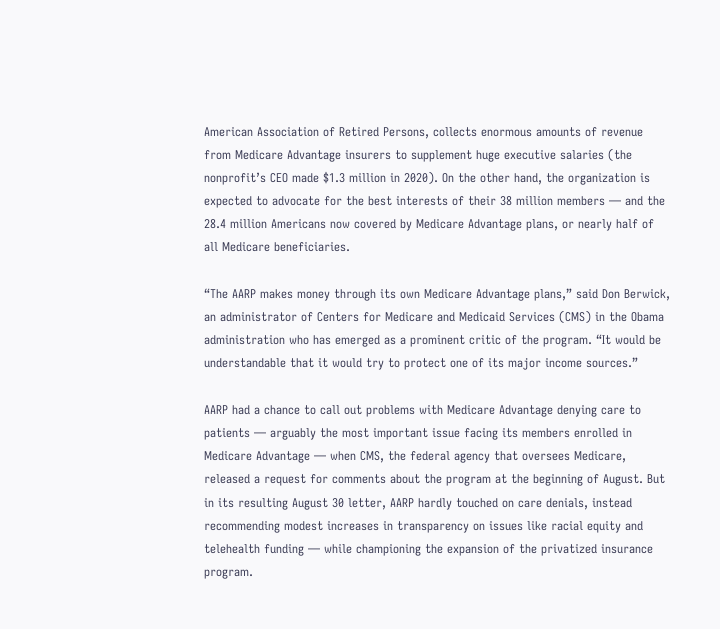American Association of Retired Persons, collects enormous amounts of revenue from Medicare Advantage insurers to supplement huge executive salaries (the nonprofit’s CEO made $1.3 million in 2020). On the other hand, the organization is expected to advocate for the best interests of their 38 million members — and the 28.4 million Americans now covered by Medicare Advantage plans, or nearly half of all Medicare beneficiaries.

“The AARP makes money through its own Medicare Advantage plans,” said Don Berwick, an administrator of Centers for Medicare and Medicaid Services (CMS) in the Obama administration who has emerged as a prominent critic of the program. “It would be understandable that it would try to protect one of its major income sources.”

AARP had a chance to call out problems with Medicare Advantage denying care to patients — arguably the most important issue facing its members enrolled in Medicare Advantage — when CMS, the federal agency that oversees Medicare, released a request for comments about the program at the beginning of August. But in its resulting August 30 letter, AARP hardly touched on care denials, instead recommending modest increases in transparency on issues like racial equity and telehealth funding — while championing the expansion of the privatized insurance program.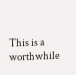This is a worthwhile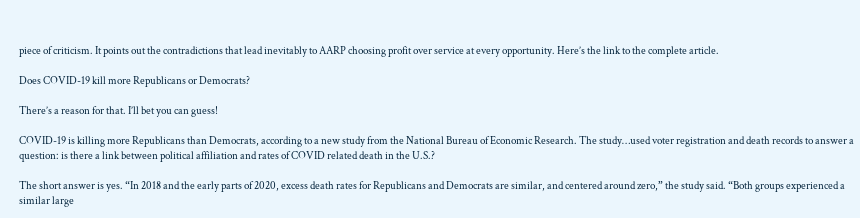piece of criticism. It points out the contradictions that lead inevitably to AARP choosing profit over service at every opportunity. Here’s the link to the complete article.

Does COVID-19 kill more Republicans or Democrats?

There’s a reason for that. I’ll bet you can guess!

COVID-19 is killing more Republicans than Democrats, according to a new study from the National Bureau of Economic Research. The study…used voter registration and death records to answer a question: is there a link between political affiliation and rates of COVID related death in the U.S.?

The short answer is yes. “In 2018 and the early parts of 2020, excess death rates for Republicans and Democrats are similar, and centered around zero,” the study said. “Both groups experienced a similar large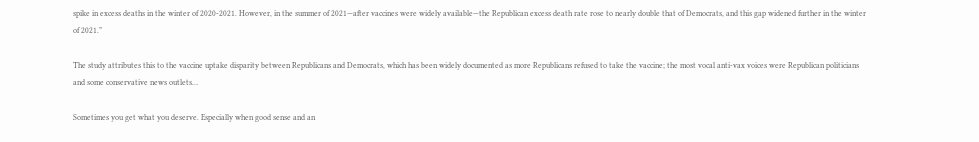spike in excess deaths in the winter of 2020-2021. However, in the summer of 2021—after vaccines were widely available—the Republican excess death rate rose to nearly double that of Democrats, and this gap widened further in the winter of 2021.”

The study attributes this to the vaccine uptake disparity between Republicans and Democrats, which has been widely documented as more Republicans refused to take the vaccine; the most vocal anti-vax voices were Republican politicians and some conservative news outlets…

Sometimes you get what you deserve. Especially when good sense and an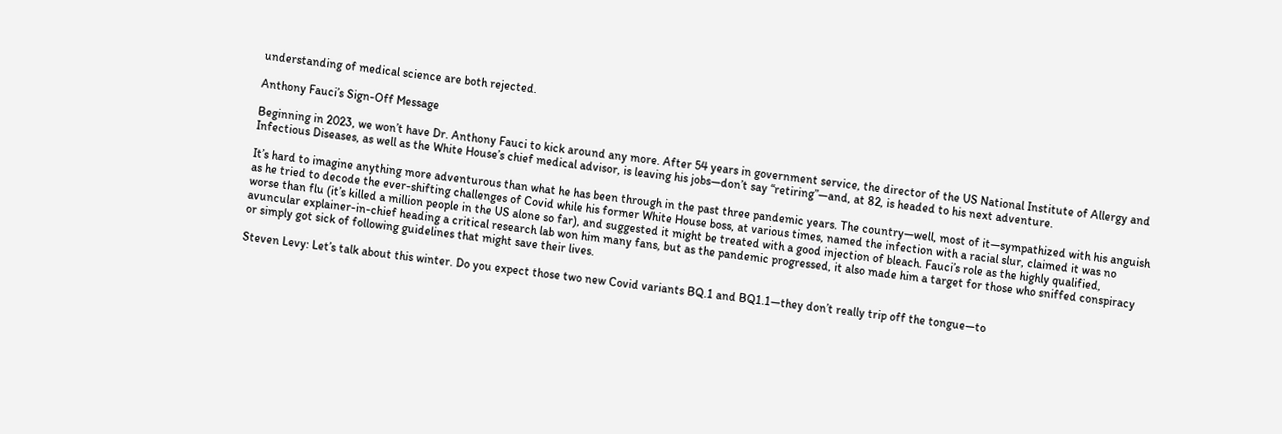understanding of medical science are both rejected.

Anthony Fauci’s Sign-Off Message

Beginning in 2023, we won’t have Dr. Anthony Fauci to kick around any more. After 54 years in government service, the director of the US National Institute of Allergy and Infectious Diseases, as well as the White House’s chief medical advisor, is leaving his jobs—don’t say “retiring”—and, at 82, is headed to his next adventure.

It’s hard to imagine anything more adventurous than what he has been through in the past three pandemic years. The country—well, most of it—sympathized with his anguish as he tried to decode the ever-shifting challenges of Covid while his former White House boss, at various times, named the infection with a racial slur, claimed it was no worse than flu (it’s killed a million people in the US alone so far), and suggested it might be treated with a good injection of bleach. Fauci’s role as the highly qualified, avuncular explainer-in-chief heading a critical research lab won him many fans, but as the pandemic progressed, it also made him a target for those who sniffed conspiracy or simply got sick of following guidelines that might save their lives.

Steven Levy: Let’s talk about this winter. Do you expect those two new Covid variants BQ.1 and BQ1.1—they don’t really trip off the tongue—to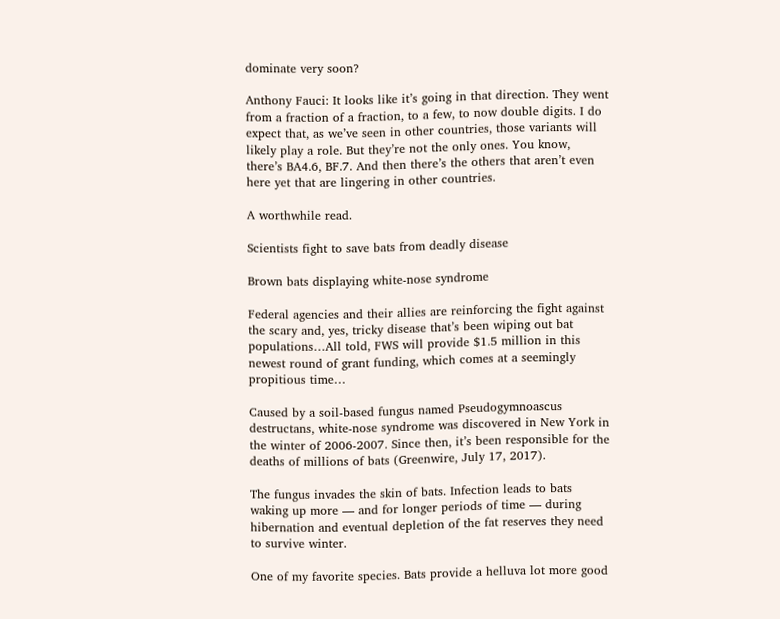dominate very soon?

Anthony Fauci: It looks like it’s going in that direction. They went from a fraction of a fraction, to a few, to now double digits. I do expect that, as we’ve seen in other countries, those variants will likely play a role. But they’re not the only ones. You know, there’s BA4.6, BF.7. And then there’s the others that aren’t even here yet that are lingering in other countries.

A worthwhile read.

Scientists fight to save bats from deadly disease

Brown bats displaying white-nose syndrome

Federal agencies and their allies are reinforcing the fight against the scary and, yes, tricky disease that’s been wiping out bat populations…All told, FWS will provide $1.5 million in this newest round of grant funding, which comes at a seemingly propitious time…

Caused by a soil-based fungus named Pseudogymnoascus destructans, white-nose syndrome was discovered in New York in the winter of 2006-2007. Since then, it’s been responsible for the deaths of millions of bats (Greenwire, July 17, 2017).

The fungus invades the skin of bats. Infection leads to bats waking up more — and for longer periods of time — during hibernation and eventual depletion of the fat reserves they need to survive winter.

One of my favorite species. Bats provide a helluva lot more good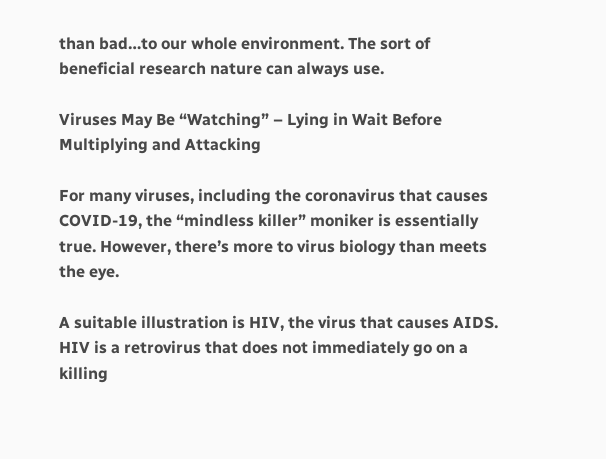than bad…to our whole environment. The sort of beneficial research nature can always use.

Viruses May Be “Watching” – Lying in Wait Before Multiplying and Attacking

For many viruses, including the coronavirus that causes COVID-19, the “mindless killer” moniker is essentially true. However, there’s more to virus biology than meets the eye.

A suitable illustration is HIV, the virus that causes AIDS. HIV is a retrovirus that does not immediately go on a killing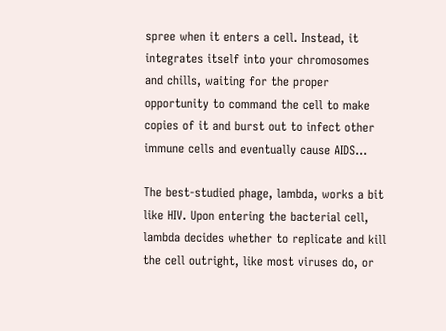spree when it enters a cell. Instead, it integrates itself into your chromosomes and chills, waiting for the proper opportunity to command the cell to make copies of it and burst out to infect other immune cells and eventually cause AIDS…

The best-studied phage, lambda, works a bit like HIV. Upon entering the bacterial cell, lambda decides whether to replicate and kill the cell outright, like most viruses do, or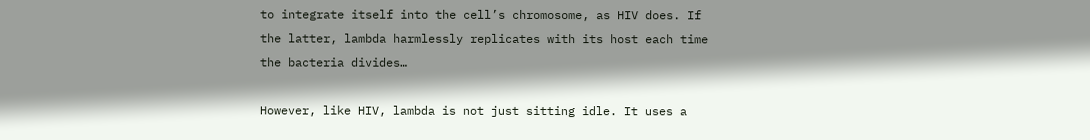to integrate itself into the cell’s chromosome, as HIV does. If the latter, lambda harmlessly replicates with its host each time the bacteria divides…

However, like HIV, lambda is not just sitting idle. It uses a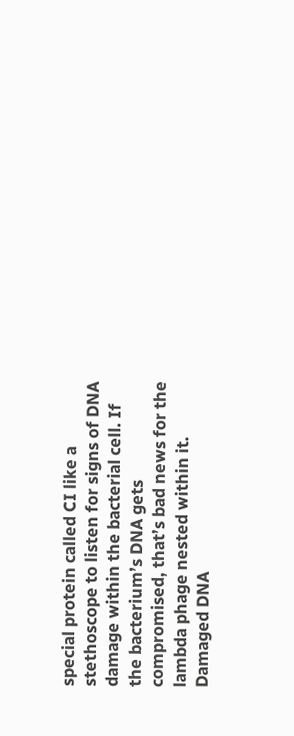special protein called CI like a stethoscope to listen for signs of DNA damage within the bacterial cell. If the bacterium’s DNA gets compromised, that’s bad news for the lambda phage nested within it. Damaged DNA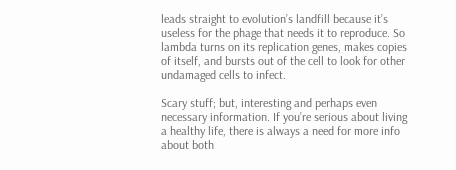leads straight to evolution’s landfill because it’s useless for the phage that needs it to reproduce. So lambda turns on its replication genes, makes copies of itself, and bursts out of the cell to look for other undamaged cells to infect.

Scary stuff; but, interesting and perhaps even necessary information. If you’re serious about living a healthy life, there is always a need for more info about both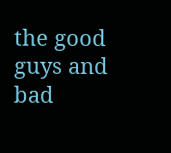the good guys and bad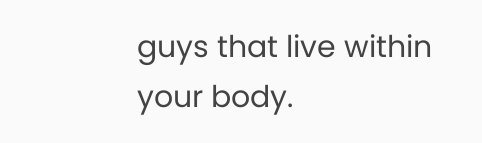guys that live within your body.